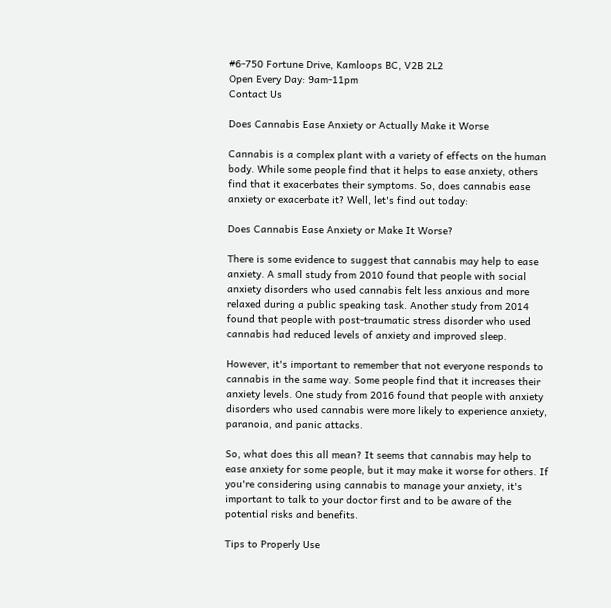#6-750 Fortune Drive, Kamloops BC, V2B 2L2
Open Every Day: 9am-11pm
Contact Us

Does Cannabis Ease Anxiety or Actually Make it Worse

Cannabis is a complex plant with a variety of effects on the human body. While some people find that it helps to ease anxiety, others find that it exacerbates their symptoms. So, does cannabis ease anxiety or exacerbate it? Well, let's find out today:

Does Cannabis Ease Anxiety or Make It Worse?

There is some evidence to suggest that cannabis may help to ease anxiety. A small study from 2010 found that people with social anxiety disorders who used cannabis felt less anxious and more relaxed during a public speaking task. Another study from 2014 found that people with post-traumatic stress disorder who used cannabis had reduced levels of anxiety and improved sleep.

However, it's important to remember that not everyone responds to cannabis in the same way. Some people find that it increases their anxiety levels. One study from 2016 found that people with anxiety disorders who used cannabis were more likely to experience anxiety, paranoia, and panic attacks.

So, what does this all mean? It seems that cannabis may help to ease anxiety for some people, but it may make it worse for others. If you're considering using cannabis to manage your anxiety, it's important to talk to your doctor first and to be aware of the potential risks and benefits.

Tips to Properly Use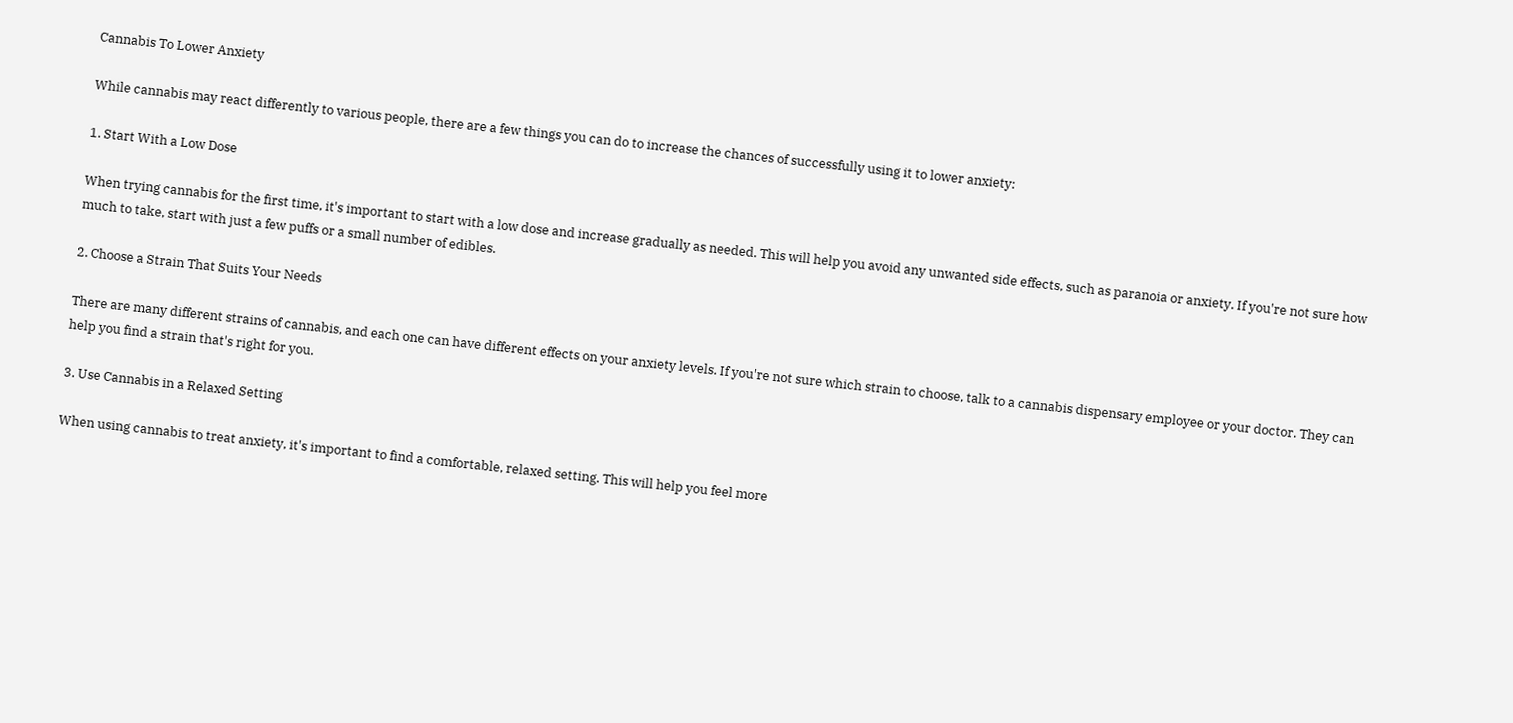Cannabis To Lower Anxiety

While cannabis may react differently to various people, there are a few things you can do to increase the chances of successfully using it to lower anxiety:

1. Start With a Low Dose

When trying cannabis for the first time, it's important to start with a low dose and increase gradually as needed. This will help you avoid any unwanted side effects, such as paranoia or anxiety. If you're not sure how much to take, start with just a few puffs or a small number of edibles.

2. Choose a Strain That Suits Your Needs

There are many different strains of cannabis, and each one can have different effects on your anxiety levels. If you're not sure which strain to choose, talk to a cannabis dispensary employee or your doctor. They can help you find a strain that's right for you.

3. Use Cannabis in a Relaxed Setting

When using cannabis to treat anxiety, it's important to find a comfortable, relaxed setting. This will help you feel more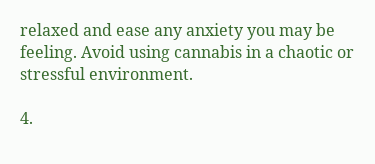relaxed and ease any anxiety you may be feeling. Avoid using cannabis in a chaotic or stressful environment.

4.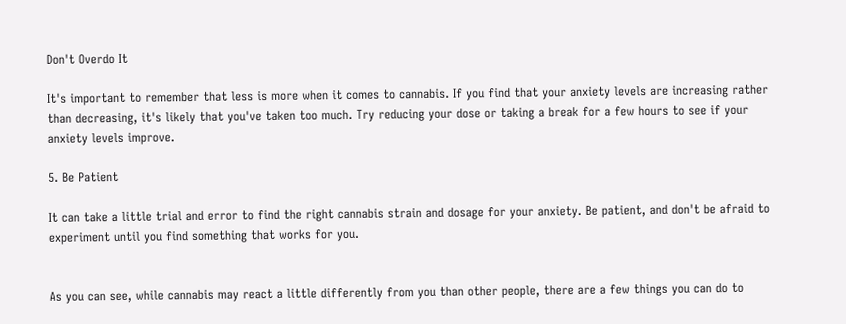Don't Overdo It

It's important to remember that less is more when it comes to cannabis. If you find that your anxiety levels are increasing rather than decreasing, it's likely that you've taken too much. Try reducing your dose or taking a break for a few hours to see if your anxiety levels improve.

5. Be Patient

It can take a little trial and error to find the right cannabis strain and dosage for your anxiety. Be patient, and don't be afraid to experiment until you find something that works for you.


As you can see, while cannabis may react a little differently from you than other people, there are a few things you can do to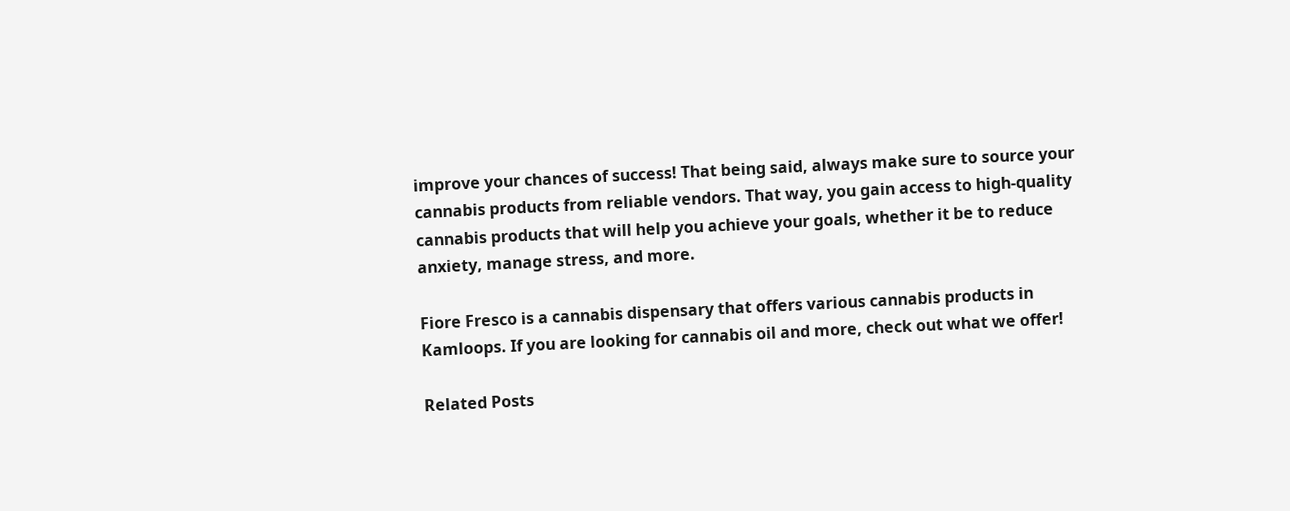improve your chances of success! That being said, always make sure to source your cannabis products from reliable vendors. That way, you gain access to high-quality cannabis products that will help you achieve your goals, whether it be to reduce anxiety, manage stress, and more.

Fiore Fresco is a cannabis dispensary that offers various cannabis products in Kamloops. If you are looking for cannabis oil and more, check out what we offer!

Related Posts